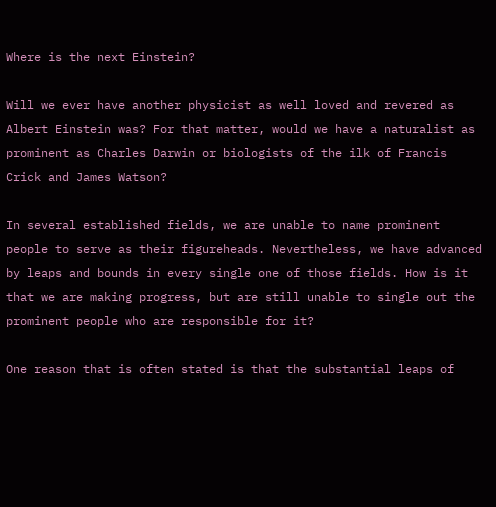Where is the next Einstein?

Will we ever have another physicist as well loved and revered as Albert Einstein was? For that matter, would we have a naturalist as prominent as Charles Darwin or biologists of the ilk of Francis Crick and James Watson?

In several established fields, we are unable to name prominent people to serve as their figureheads. Nevertheless, we have advanced by leaps and bounds in every single one of those fields. How is it that we are making progress, but are still unable to single out the prominent people who are responsible for it?

One reason that is often stated is that the substantial leaps of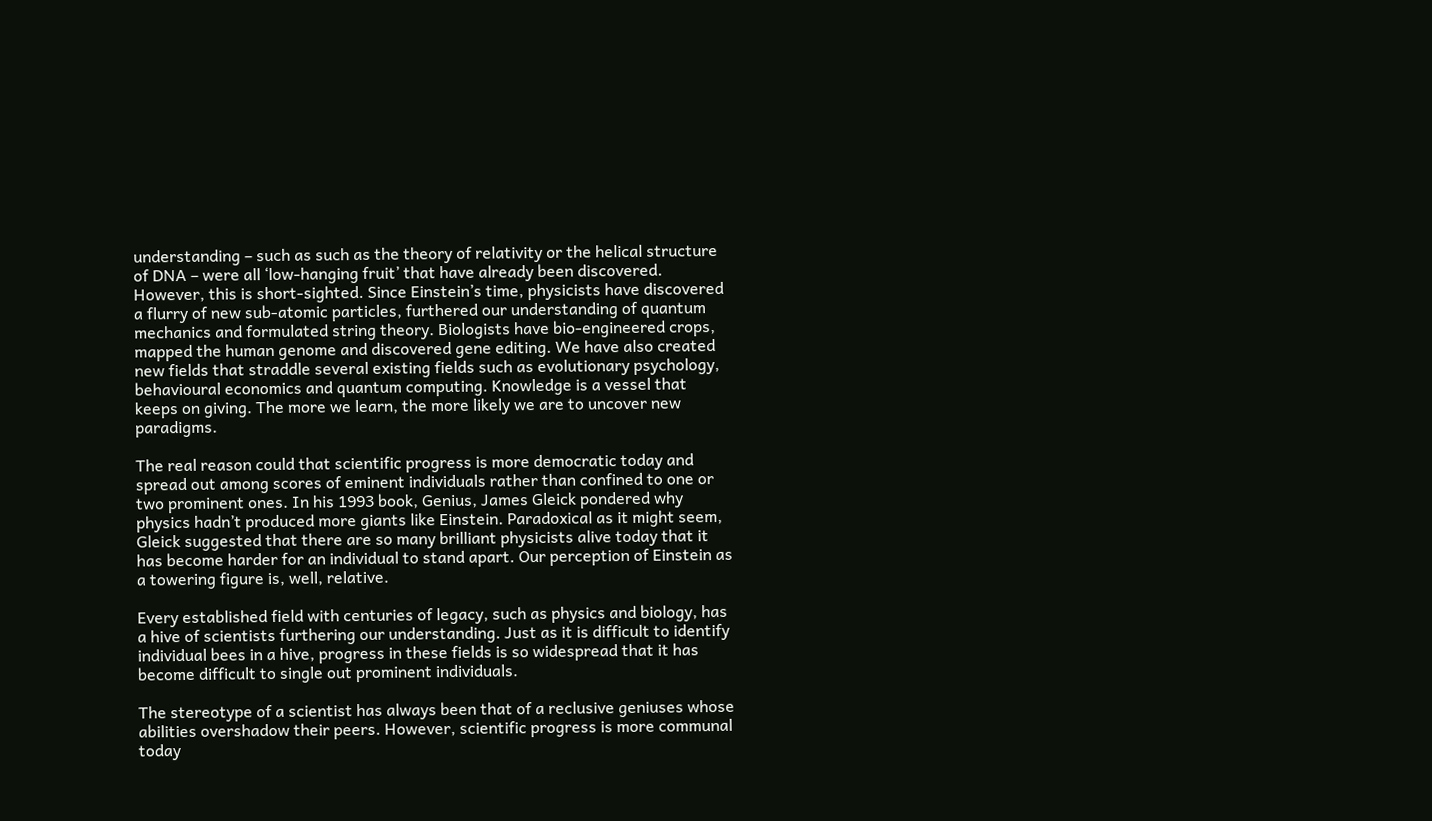understanding – such as such as the theory of relativity or the helical structure of DNA – were all ‘low-hanging fruit’ that have already been discovered. However, this is short-sighted. Since Einstein’s time, physicists have discovered a flurry of new sub-atomic particles, furthered our understanding of quantum mechanics and formulated string theory. Biologists have bio-engineered crops, mapped the human genome and discovered gene editing. We have also created new fields that straddle several existing fields such as evolutionary psychology, behavioural economics and quantum computing. Knowledge is a vessel that keeps on giving. The more we learn, the more likely we are to uncover new paradigms.

The real reason could that scientific progress is more democratic today and spread out among scores of eminent individuals rather than confined to one or two prominent ones. In his 1993 book, Genius, James Gleick pondered why physics hadn’t produced more giants like Einstein. Paradoxical as it might seem, Gleick suggested that there are so many brilliant physicists alive today that it has become harder for an individual to stand apart. Our perception of Einstein as a towering figure is, well, relative.

Every established field with centuries of legacy, such as physics and biology, has a hive of scientists furthering our understanding. Just as it is difficult to identify individual bees in a hive, progress in these fields is so widespread that it has become difficult to single out prominent individuals.

The stereotype of a scientist has always been that of a reclusive geniuses whose abilities overshadow their peers. However, scientific progress is more communal today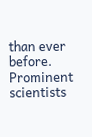than ever before. Prominent scientists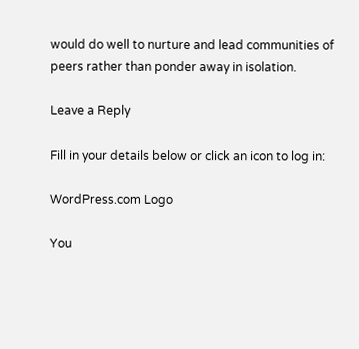would do well to nurture and lead communities of peers rather than ponder away in isolation.

Leave a Reply

Fill in your details below or click an icon to log in:

WordPress.com Logo

You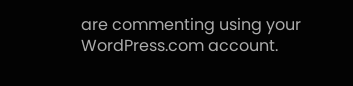are commenting using your WordPress.com account.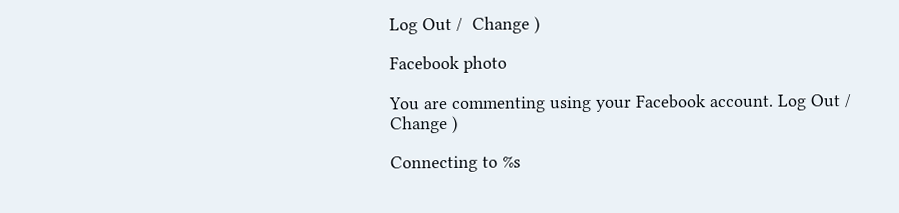Log Out /  Change )

Facebook photo

You are commenting using your Facebook account. Log Out /  Change )

Connecting to %s